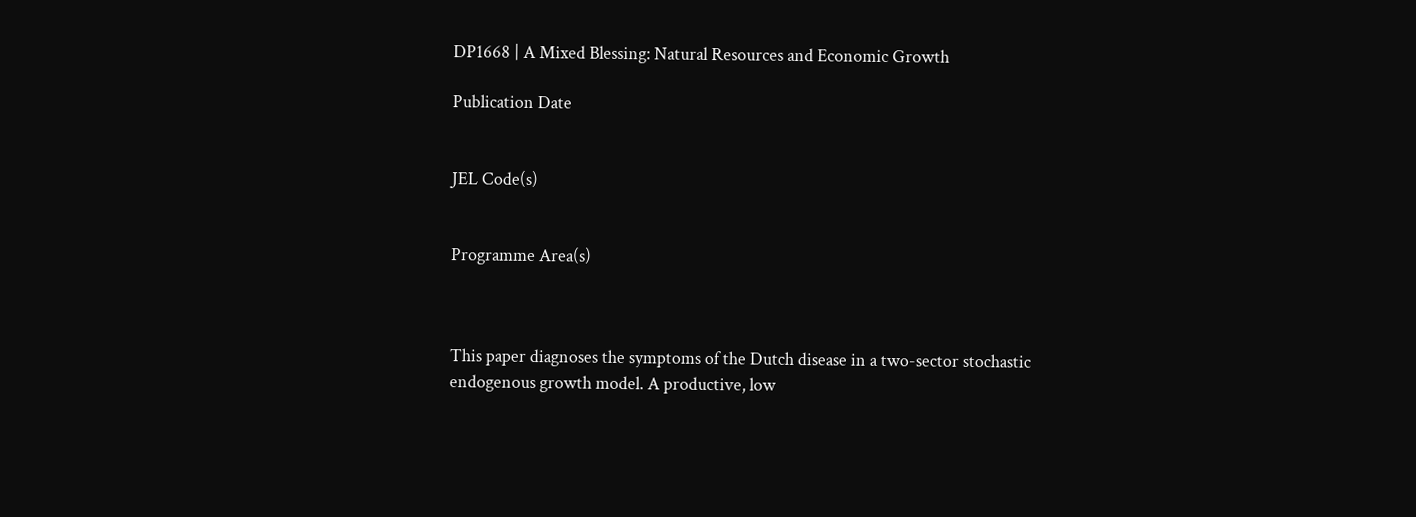DP1668 | A Mixed Blessing: Natural Resources and Economic Growth

Publication Date


JEL Code(s)


Programme Area(s)



This paper diagnoses the symptoms of the Dutch disease in a two-sector stochastic endogenous growth model. A productive, low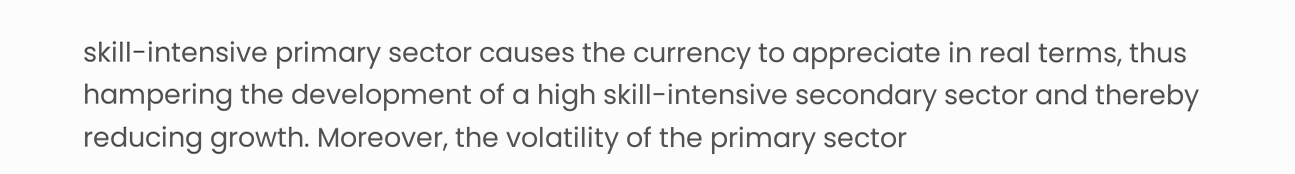skill-intensive primary sector causes the currency to appreciate in real terms, thus hampering the development of a high skill-intensive secondary sector and thereby reducing growth. Moreover, the volatility of the primary sector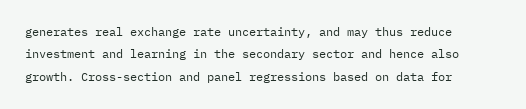generates real exchange rate uncertainty, and may thus reduce investment and learning in the secondary sector and hence also growth. Cross-section and panel regressions based on data for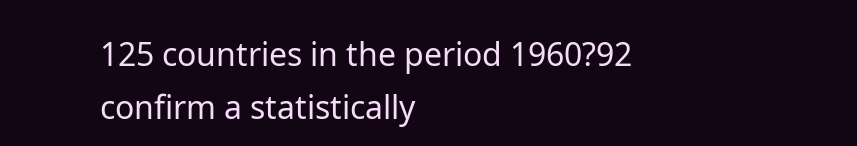125 countries in the period 1960?92 confirm a statistically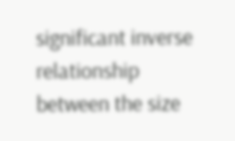significant inverse relationship between the size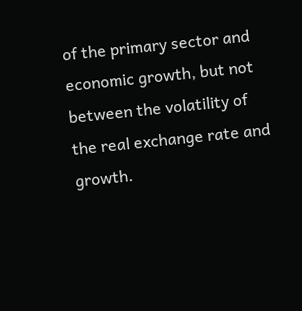of the primary sector and economic growth, but not between the volatility of the real exchange rate and growth.